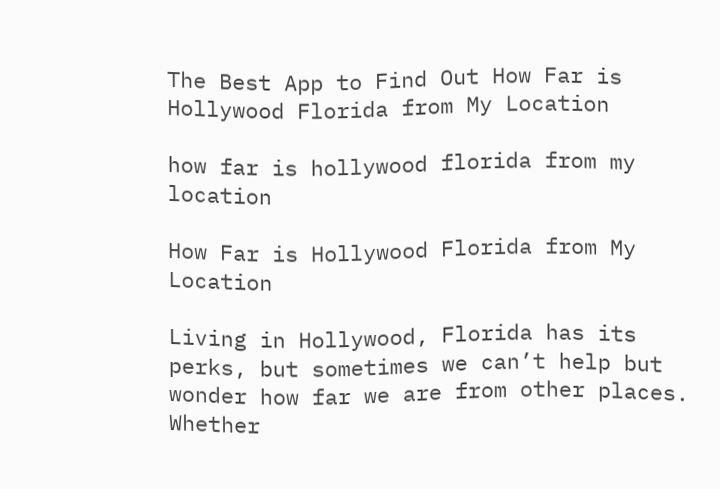The Best App to Find Out How Far is Hollywood Florida from My Location

how far is hollywood florida from my location

How Far is Hollywood Florida from My Location

Living in Hollywood, Florida has its perks, but sometimes we can’t help but wonder how far we are from other places. Whether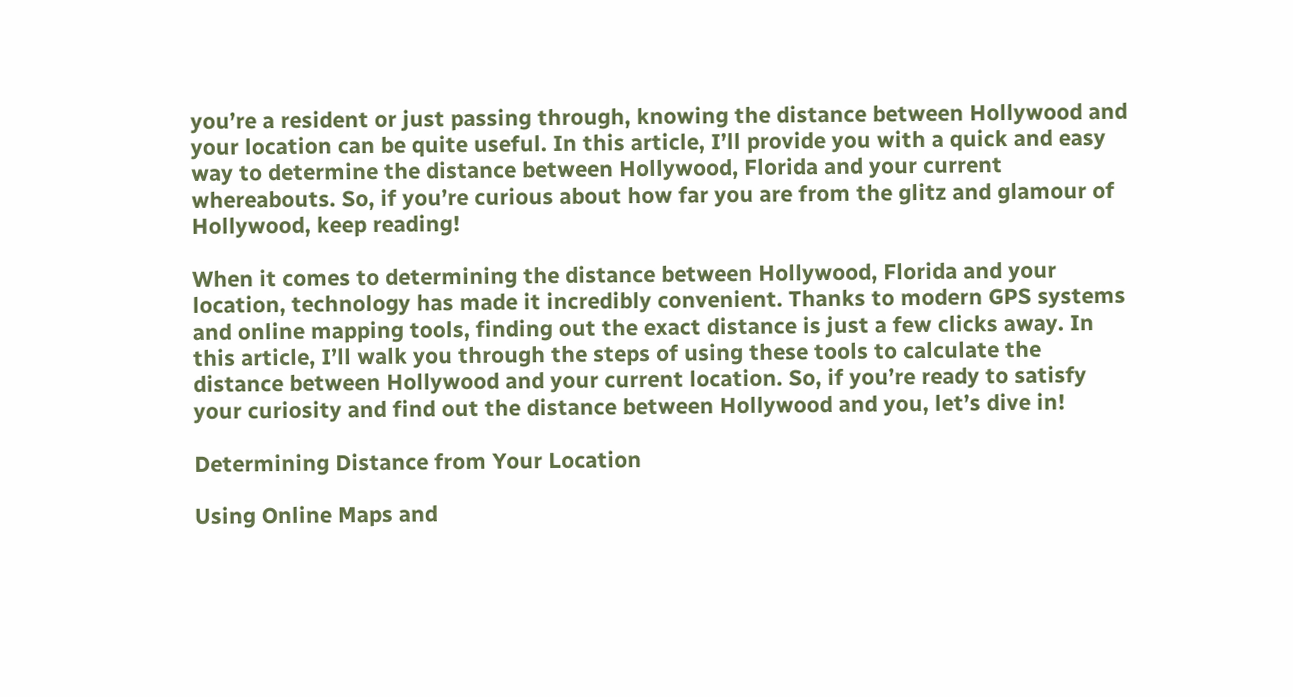you’re a resident or just passing through, knowing the distance between Hollywood and your location can be quite useful. In this article, I’ll provide you with a quick and easy way to determine the distance between Hollywood, Florida and your current whereabouts. So, if you’re curious about how far you are from the glitz and glamour of Hollywood, keep reading!

When it comes to determining the distance between Hollywood, Florida and your location, technology has made it incredibly convenient. Thanks to modern GPS systems and online mapping tools, finding out the exact distance is just a few clicks away. In this article, I’ll walk you through the steps of using these tools to calculate the distance between Hollywood and your current location. So, if you’re ready to satisfy your curiosity and find out the distance between Hollywood and you, let’s dive in!

Determining Distance from Your Location

Using Online Maps and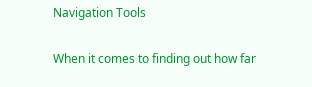Navigation Tools

When it comes to finding out how far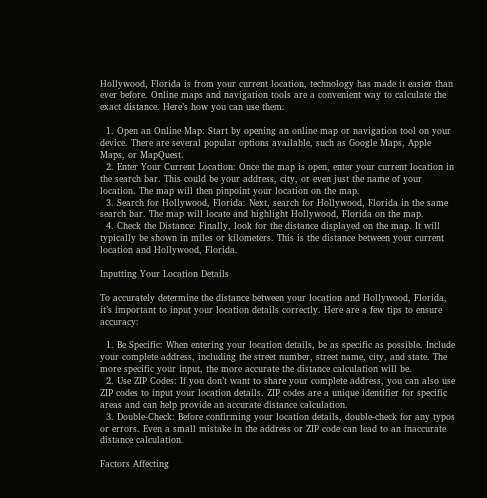Hollywood, Florida is from your current location, technology has made it easier than ever before. Online maps and navigation tools are a convenient way to calculate the exact distance. Here’s how you can use them:

  1. Open an Online Map: Start by opening an online map or navigation tool on your device. There are several popular options available, such as Google Maps, Apple Maps, or MapQuest.
  2. Enter Your Current Location: Once the map is open, enter your current location in the search bar. This could be your address, city, or even just the name of your location. The map will then pinpoint your location on the map.
  3. Search for Hollywood, Florida: Next, search for Hollywood, Florida in the same search bar. The map will locate and highlight Hollywood, Florida on the map.
  4. Check the Distance: Finally, look for the distance displayed on the map. It will typically be shown in miles or kilometers. This is the distance between your current location and Hollywood, Florida.

Inputting Your Location Details

To accurately determine the distance between your location and Hollywood, Florida, it’s important to input your location details correctly. Here are a few tips to ensure accuracy:

  1. Be Specific: When entering your location details, be as specific as possible. Include your complete address, including the street number, street name, city, and state. The more specific your input, the more accurate the distance calculation will be.
  2. Use ZIP Codes: If you don’t want to share your complete address, you can also use ZIP codes to input your location details. ZIP codes are a unique identifier for specific areas and can help provide an accurate distance calculation.
  3. Double-Check: Before confirming your location details, double-check for any typos or errors. Even a small mistake in the address or ZIP code can lead to an inaccurate distance calculation.

Factors Affecting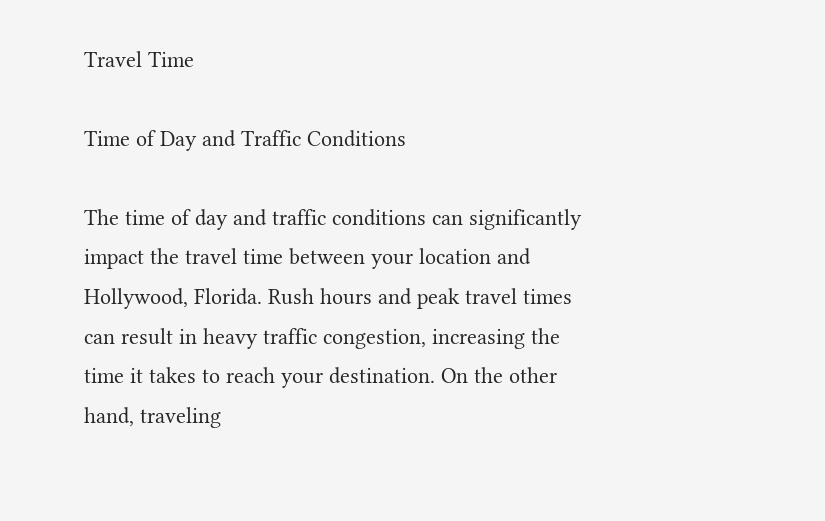Travel Time

Time of Day and Traffic Conditions

The time of day and traffic conditions can significantly impact the travel time between your location and Hollywood, Florida. Rush hours and peak travel times can result in heavy traffic congestion, increasing the time it takes to reach your destination. On the other hand, traveling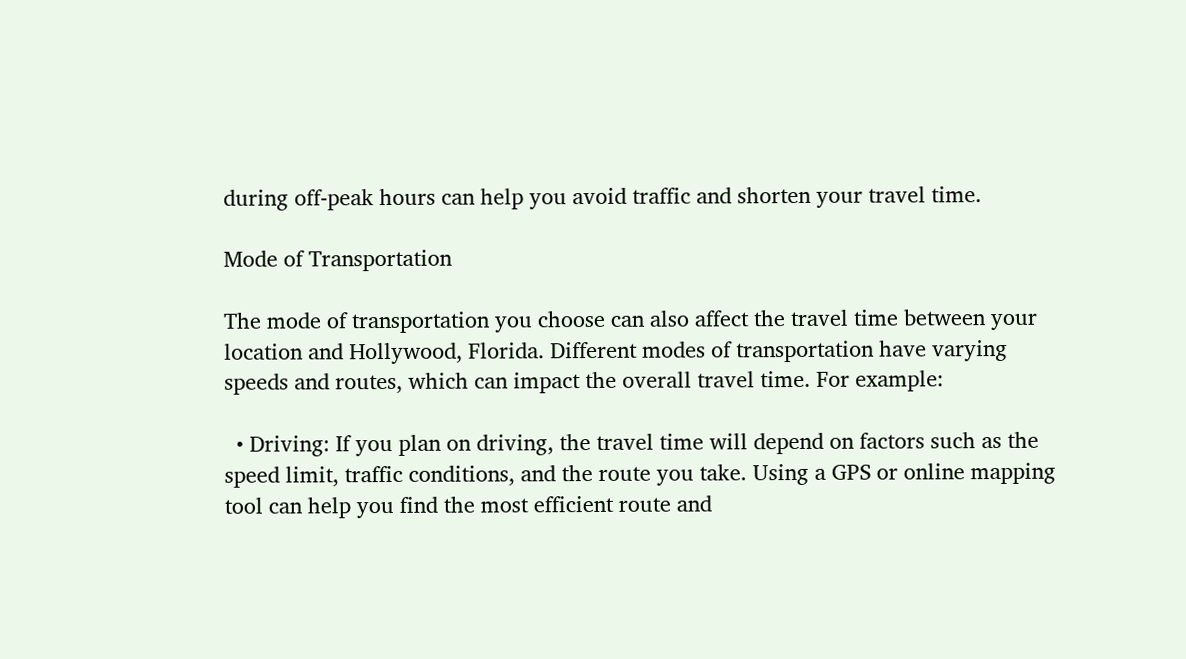during off-peak hours can help you avoid traffic and shorten your travel time.

Mode of Transportation

The mode of transportation you choose can also affect the travel time between your location and Hollywood, Florida. Different modes of transportation have varying speeds and routes, which can impact the overall travel time. For example:

  • Driving: If you plan on driving, the travel time will depend on factors such as the speed limit, traffic conditions, and the route you take. Using a GPS or online mapping tool can help you find the most efficient route and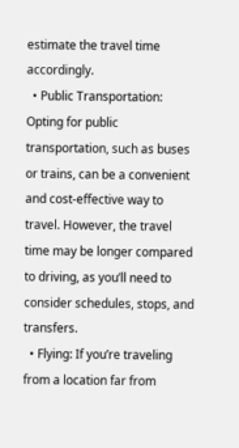estimate the travel time accordingly.
  • Public Transportation: Opting for public transportation, such as buses or trains, can be a convenient and cost-effective way to travel. However, the travel time may be longer compared to driving, as you’ll need to consider schedules, stops, and transfers.
  • Flying: If you’re traveling from a location far from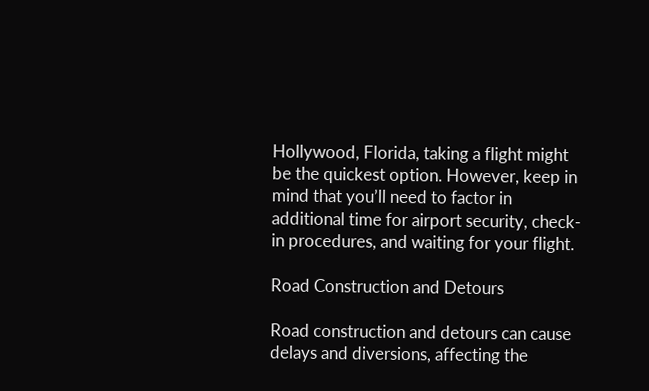Hollywood, Florida, taking a flight might be the quickest option. However, keep in mind that you’ll need to factor in additional time for airport security, check-in procedures, and waiting for your flight.

Road Construction and Detours

Road construction and detours can cause delays and diversions, affecting the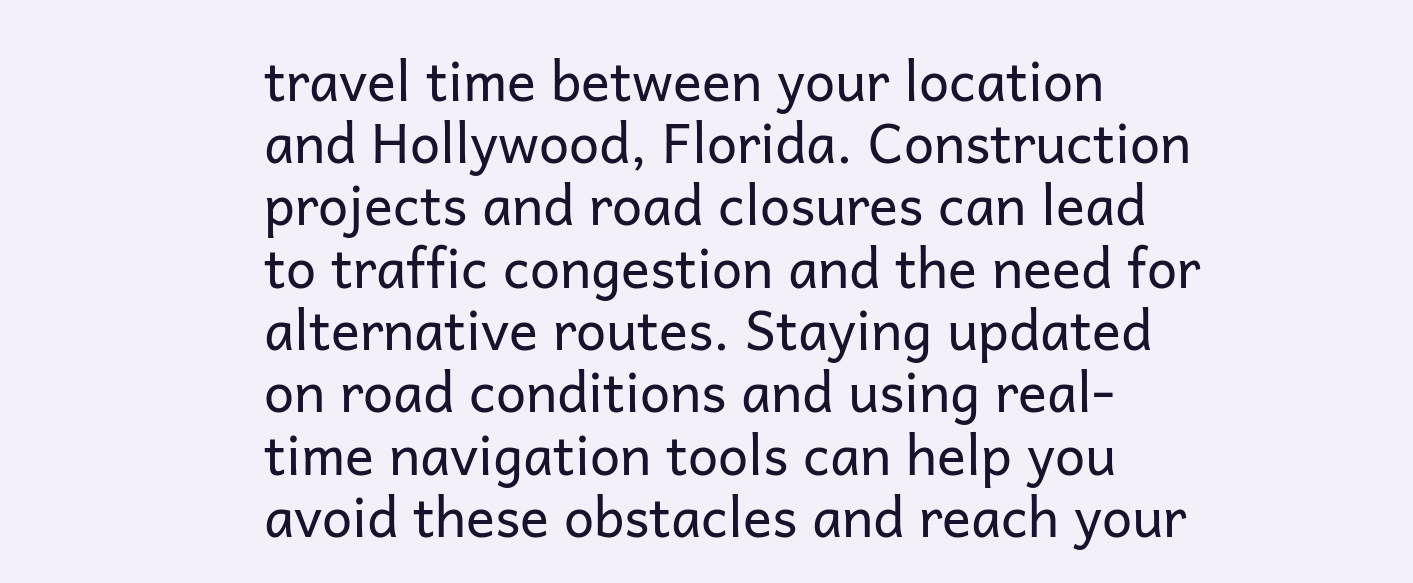travel time between your location and Hollywood, Florida. Construction projects and road closures can lead to traffic congestion and the need for alternative routes. Staying updated on road conditions and using real-time navigation tools can help you avoid these obstacles and reach your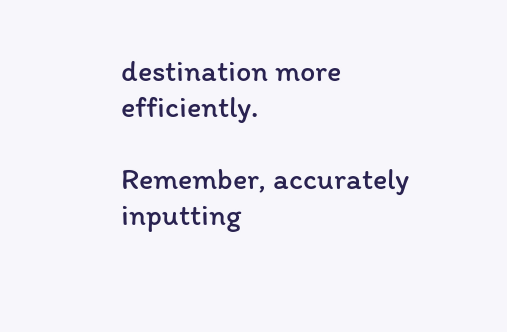destination more efficiently.

Remember, accurately inputting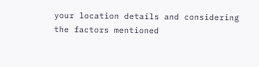your location details and considering the factors mentioned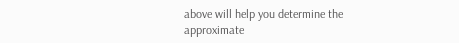above will help you determine the approximate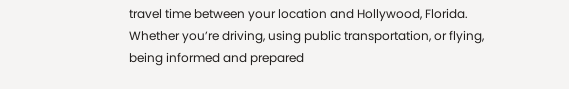travel time between your location and Hollywood, Florida. Whether you’re driving, using public transportation, or flying, being informed and prepared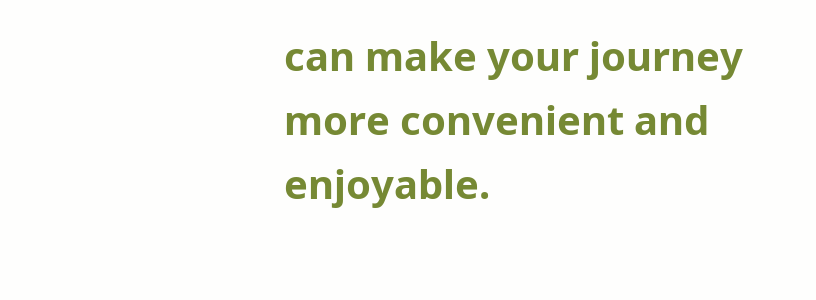can make your journey more convenient and enjoyable.